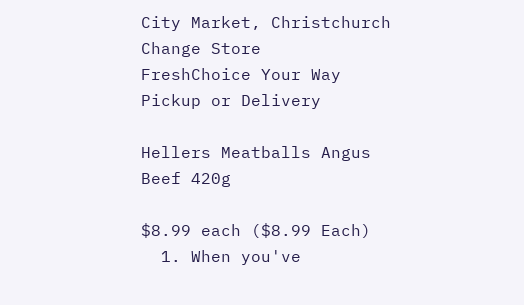City Market, Christchurch Change Store
FreshChoice Your Way Pickup or Delivery

Hellers Meatballs Angus Beef 420g

$8.99 each ($8.99 Each)
  1. When you've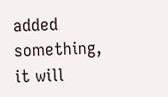added something, it will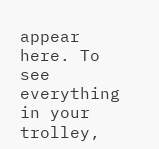appear here. To see everything in your trolley,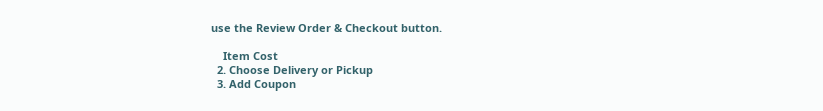use the Review Order & Checkout button.

    Item Cost
  2. Choose Delivery or Pickup
  3. Add Coupon